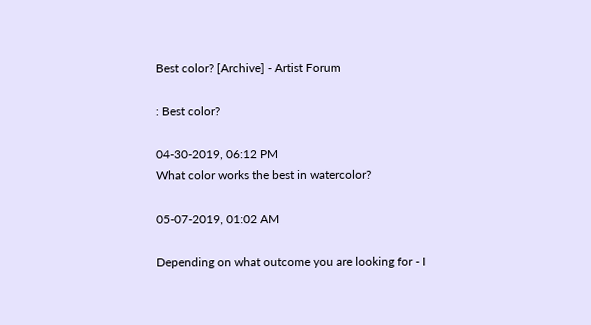Best color? [Archive] - Artist Forum

: Best color?

04-30-2019, 06:12 PM
What color works the best in watercolor?

05-07-2019, 01:02 AM

Depending on what outcome you are looking for - I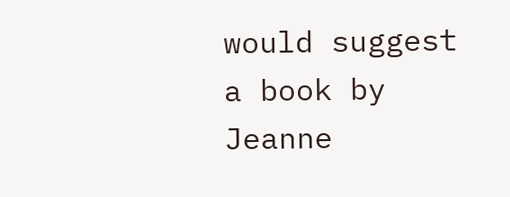would suggest a book by Jeanne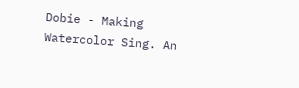Dobie - Making Watercolor Sing. An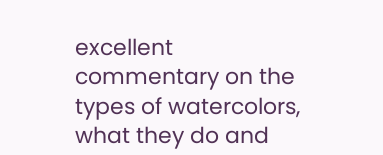excellent commentary on the types of watercolors, what they do and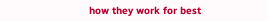how they work for best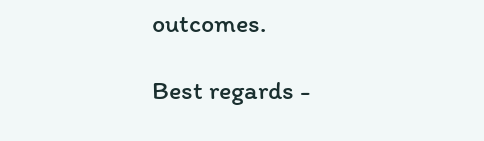outcomes.

Best regards -